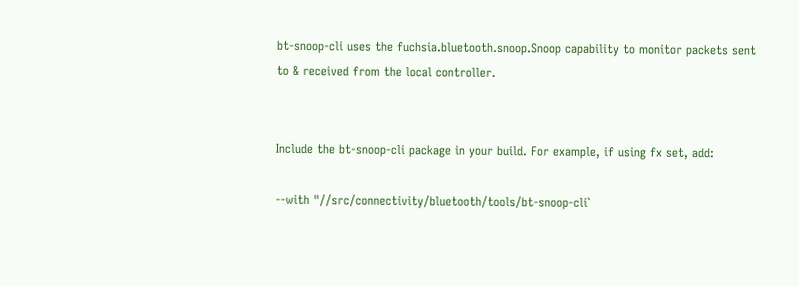bt-snoop-cli uses the fuchsia.bluetooth.snoop.Snoop capability to monitor packets sent to & received from the local controller.


Include the bt-snoop-cli package in your build. For example, if using fx set, add:

--with "//src/connectivity/bluetooth/tools/bt-snoop-cli`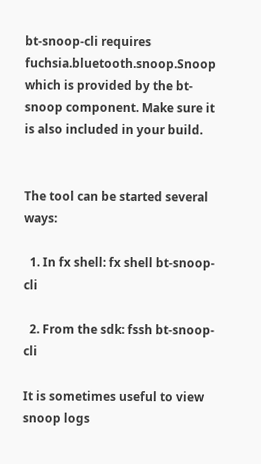bt-snoop-cli requires fuchsia.bluetooth.snoop.Snoop which is provided by the bt-snoop component. Make sure it is also included in your build.


The tool can be started several ways:

  1. In fx shell: fx shell bt-snoop-cli

  2. From the sdk: fssh bt-snoop-cli

It is sometimes useful to view snoop logs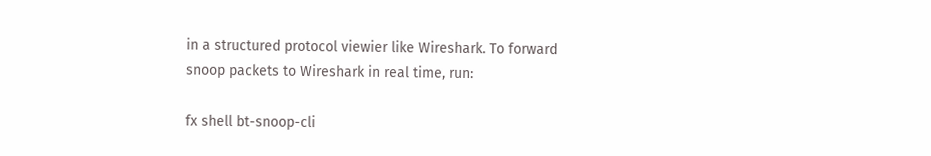in a structured protocol viewier like Wireshark. To forward snoop packets to Wireshark in real time, run:

fx shell bt-snoop-cli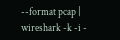--format pcap | wireshark -k -i -